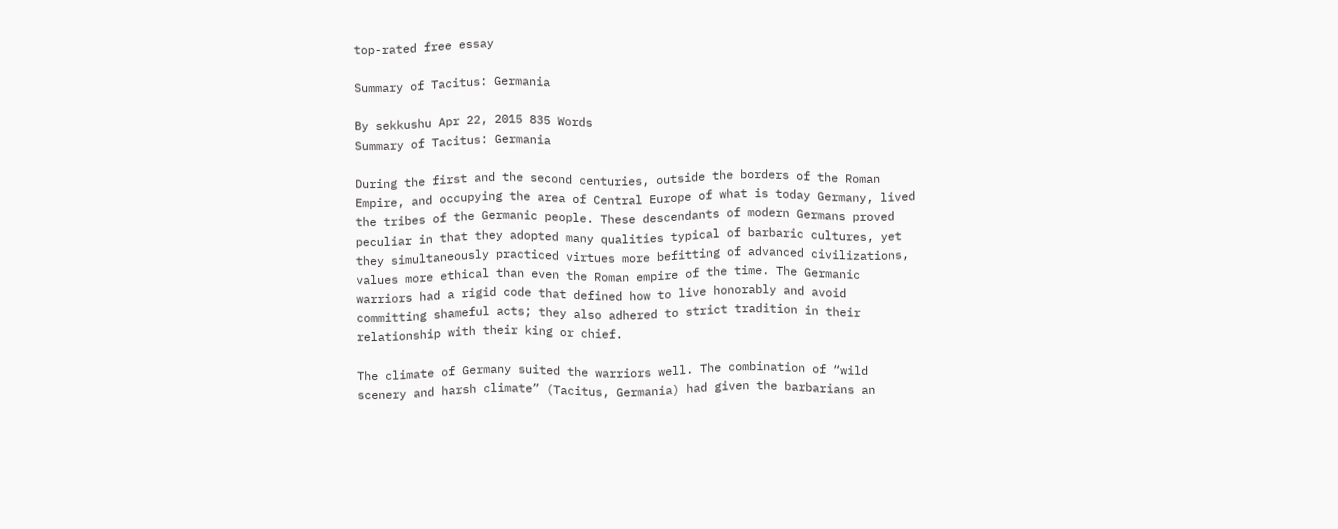top-rated free essay

Summary of Tacitus: Germania

By sekkushu Apr 22, 2015 835 Words
Summary of Tacitus: Germania

During the first and the second centuries, outside the borders of the Roman Empire, and occupying the area of Central Europe of what is today Germany, lived the tribes of the Germanic people. These descendants of modern Germans proved peculiar in that they adopted many qualities typical of barbaric cultures, yet they simultaneously practiced virtues more befitting of advanced civilizations, values more ethical than even the Roman empire of the time. The Germanic warriors had a rigid code that defined how to live honorably and avoid committing shameful acts; they also adhered to strict tradition in their relationship with their king or chief.

The climate of Germany suited the warriors well. The combination of “wild scenery and harsh climate” (Tacitus, Germania) had given the barbarians an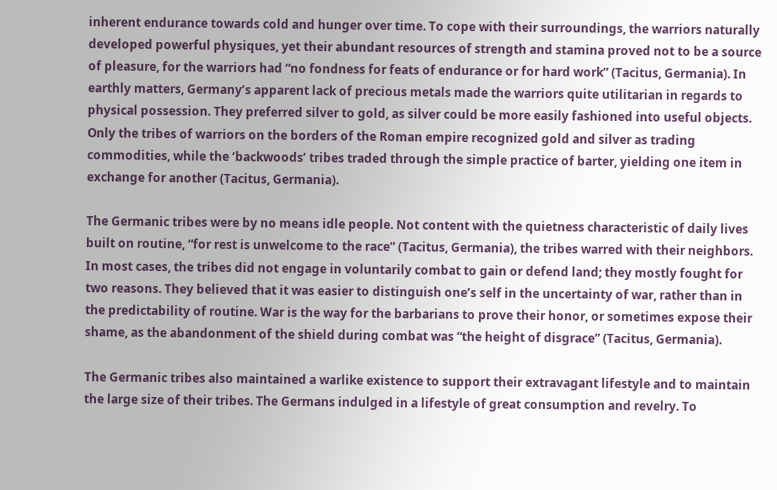inherent endurance towards cold and hunger over time. To cope with their surroundings, the warriors naturally developed powerful physiques, yet their abundant resources of strength and stamina proved not to be a source of pleasure, for the warriors had “no fondness for feats of endurance or for hard work” (Tacitus, Germania). In earthly matters, Germany’s apparent lack of precious metals made the warriors quite utilitarian in regards to physical possession. They preferred silver to gold, as silver could be more easily fashioned into useful objects. Only the tribes of warriors on the borders of the Roman empire recognized gold and silver as trading commodities, while the ‘backwoods’ tribes traded through the simple practice of barter, yielding one item in exchange for another (Tacitus, Germania).

The Germanic tribes were by no means idle people. Not content with the quietness characteristic of daily lives built on routine, “for rest is unwelcome to the race” (Tacitus, Germania), the tribes warred with their neighbors. In most cases, the tribes did not engage in voluntarily combat to gain or defend land; they mostly fought for two reasons. They believed that it was easier to distinguish one’s self in the uncertainty of war, rather than in the predictability of routine. War is the way for the barbarians to prove their honor, or sometimes expose their shame, as the abandonment of the shield during combat was “the height of disgrace” (Tacitus, Germania).

The Germanic tribes also maintained a warlike existence to support their extravagant lifestyle and to maintain the large size of their tribes. The Germans indulged in a lifestyle of great consumption and revelry. To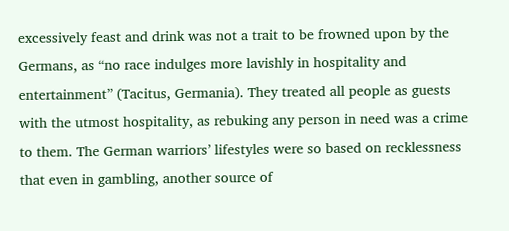excessively feast and drink was not a trait to be frowned upon by the Germans, as “no race indulges more lavishly in hospitality and entertainment” (Tacitus, Germania). They treated all people as guests with the utmost hospitality, as rebuking any person in need was a crime to them. The German warriors’ lifestyles were so based on recklessness that even in gambling, another source of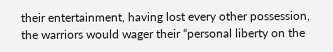their entertainment, having lost every other possession, the warriors would wager their “personal liberty on the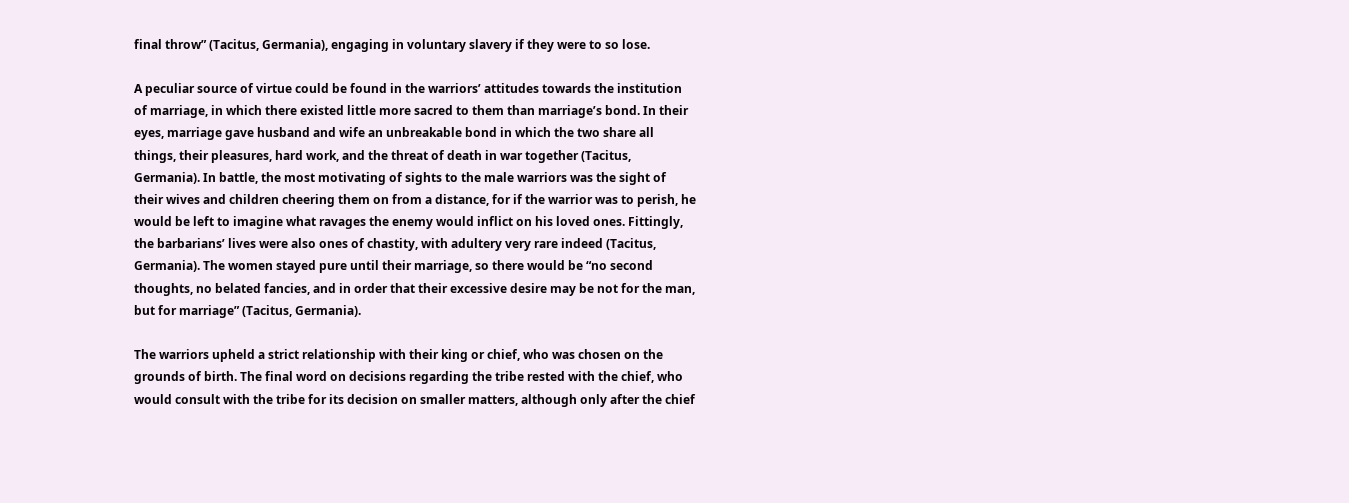final throw” (Tacitus, Germania), engaging in voluntary slavery if they were to so lose.

A peculiar source of virtue could be found in the warriors’ attitudes towards the institution of marriage, in which there existed little more sacred to them than marriage’s bond. In their eyes, marriage gave husband and wife an unbreakable bond in which the two share all things, their pleasures, hard work, and the threat of death in war together (Tacitus, Germania). In battle, the most motivating of sights to the male warriors was the sight of their wives and children cheering them on from a distance, for if the warrior was to perish, he would be left to imagine what ravages the enemy would inflict on his loved ones. Fittingly, the barbarians’ lives were also ones of chastity, with adultery very rare indeed (Tacitus, Germania). The women stayed pure until their marriage, so there would be “no second thoughts, no belated fancies, and in order that their excessive desire may be not for the man, but for marriage” (Tacitus, Germania).

The warriors upheld a strict relationship with their king or chief, who was chosen on the grounds of birth. The final word on decisions regarding the tribe rested with the chief, who would consult with the tribe for its decision on smaller matters, although only after the chief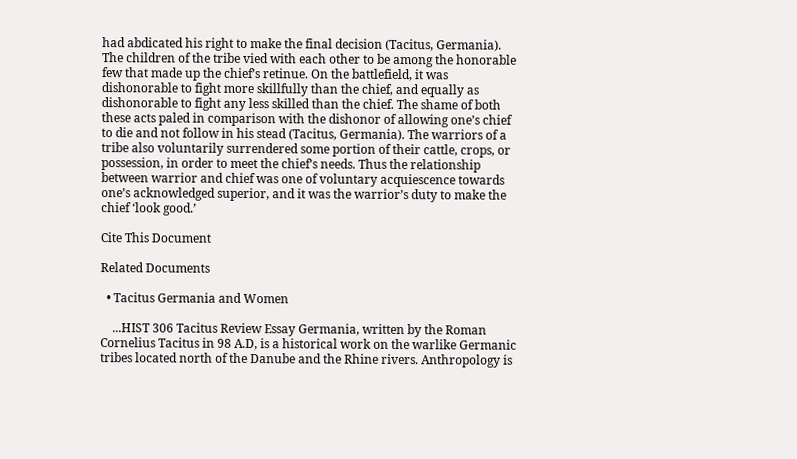had abdicated his right to make the final decision (Tacitus, Germania). The children of the tribe vied with each other to be among the honorable few that made up the chief’s retinue. On the battlefield, it was dishonorable to fight more skillfully than the chief, and equally as dishonorable to fight any less skilled than the chief. The shame of both these acts paled in comparison with the dishonor of allowing one’s chief to die and not follow in his stead (Tacitus, Germania). The warriors of a tribe also voluntarily surrendered some portion of their cattle, crops, or possession, in order to meet the chief’s needs. Thus the relationship between warrior and chief was one of voluntary acquiescence towards one’s acknowledged superior, and it was the warrior’s duty to make the chief ‘look good.’

Cite This Document

Related Documents

  • Tacitus Germania and Women

    ...HIST 306 Tacitus Review Essay Germania, written by the Roman Cornelius Tacitus in 98 A.D, is a historical work on the warlike Germanic tribes located north of the Danube and the Rhine rivers. Anthropology is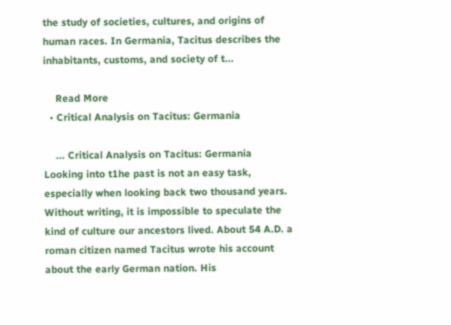the study of societies, cultures, and origins of human races. In Germania, Tacitus describes the inhabitants, customs, and society of t...

    Read More
  • Critical Analysis on Tacitus: Germania

    ... Critical Analysis on Tacitus: Germania Looking into t1he past is not an easy task, especially when looking back two thousand years. Without writing, it is impossible to speculate the kind of culture our ancestors lived. About 54 A.D. a roman citizen named Tacitus wrote his account about the early German nation. His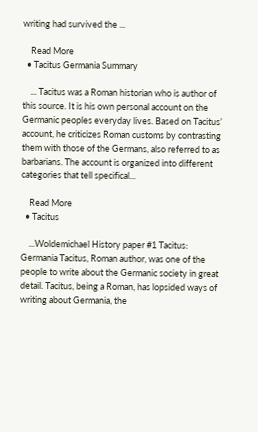writing had survived the ...

    Read More
  • Tacitus Germania Summary

    ... Tacitus was a Roman historian who is author of this source. It is his own personal account on the Germanic peoples everyday lives. Based on Tacitus’ account, he criticizes Roman customs by contrasting them with those of the Germans, also referred to as barbarians. The account is organized into different categories that tell specifical...

    Read More
  • Tacitus

    ...Woldemichael History paper #1 Tacitus: Germania Tacitus, Roman author, was one of the people to write about the Germanic society in great detail. Tacitus, being a Roman, has lopsided ways of writing about Germania, the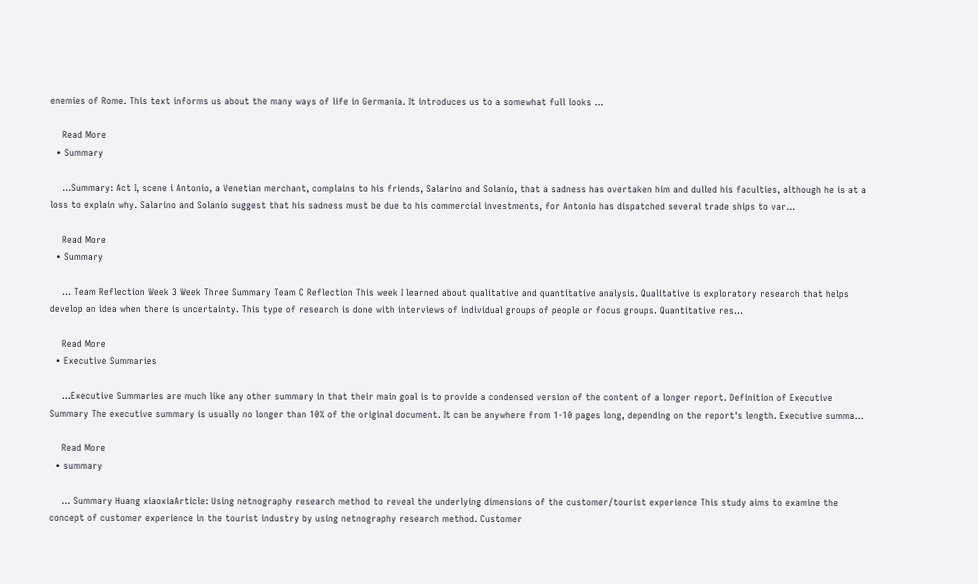enemies of Rome. This text informs us about the many ways of life in Germania. It introduces us to a somewhat full looks ...

    Read More
  • Summary

    ...Summary: Act I, scene i Antonio, a Venetian merchant, complains to his friends, Salarino and Solanio, that a sadness has overtaken him and dulled his faculties, although he is at a loss to explain why. Salarino and Solanio suggest that his sadness must be due to his commercial investments, for Antonio has dispatched several trade ships to var...

    Read More
  • Summary

    ... Team Reflection Week 3 Week Three Summary Team C Reflection This week I learned about qualitative and quantitative analysis. Qualitative is exploratory research that helps develop an idea when there is uncertainty. This type of research is done with interviews of individual groups of people or focus groups. Quantitative res...

    Read More
  • Executive Summaries

    ...Executive Summaries are much like any other summary in that their main goal is to provide a condensed version of the content of a longer report. Definition of Executive Summary The executive summary is usually no longer than 10% of the original document. It can be anywhere from 1-10 pages long, depending on the report's length. Executive summa...

    Read More
  • summary

    ... Summary Huang xiaoxiaArticle: Using netnography research method to reveal the underlying dimensions of the customer/tourist experience This study aims to examine the concept of customer experience in the tourist industry by using netnography research method. Customer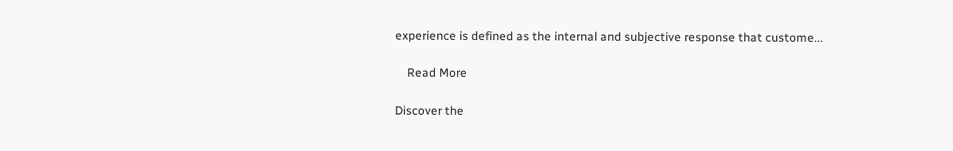experience is defined as the internal and subjective response that custome...

    Read More

Discover the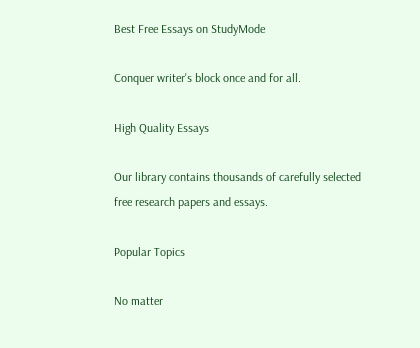Best Free Essays on StudyMode

Conquer writer's block once and for all.

High Quality Essays

Our library contains thousands of carefully selected free research papers and essays.

Popular Topics

No matter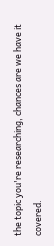the topic you're researching, chances are we have it covered.